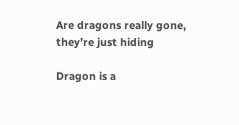Are dragons really gone, they’re just hiding

Dragon is a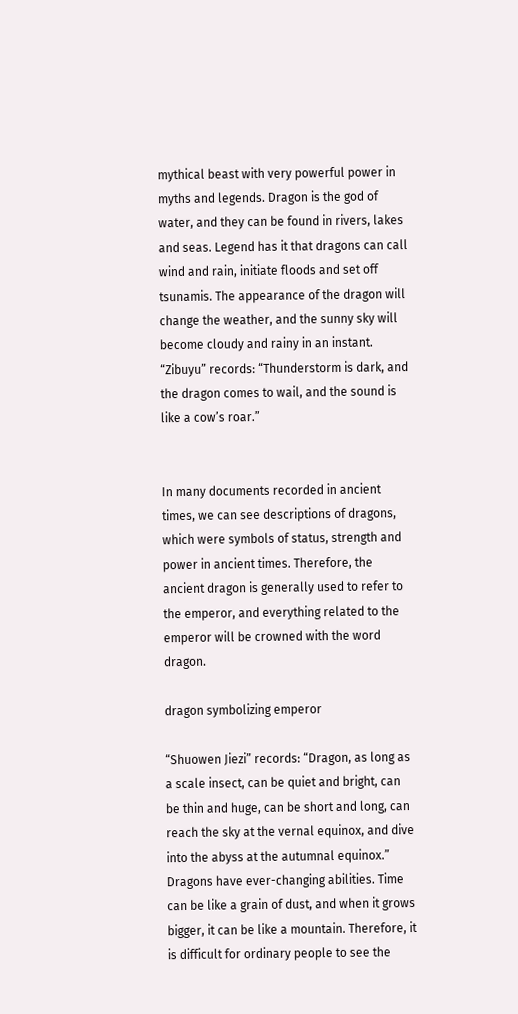mythical beast with very powerful power in myths and legends. Dragon is the god of water, and they can be found in rivers, lakes and seas. Legend has it that dragons can call wind and rain, initiate floods and set off tsunamis. The appearance of the dragon will change the weather, and the sunny sky will become cloudy and rainy in an instant. “Zibuyu” records: “Thunderstorm is dark, and the dragon comes to wail, and the sound is like a cow’s roar.”


In many documents recorded in ancient times, we can see descriptions of dragons, which were symbols of status, strength and power in ancient times. Therefore, the ancient dragon is generally used to refer to the emperor, and everything related to the emperor will be crowned with the word dragon.

dragon symbolizing emperor

“Shuowen Jiezi” records: “Dragon, as long as a scale insect, can be quiet and bright, can be thin and huge, can be short and long, can reach the sky at the vernal equinox, and dive into the abyss at the autumnal equinox.” Dragons have ever-changing abilities. Time can be like a grain of dust, and when it grows bigger, it can be like a mountain. Therefore, it is difficult for ordinary people to see the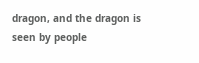dragon, and the dragon is seen by people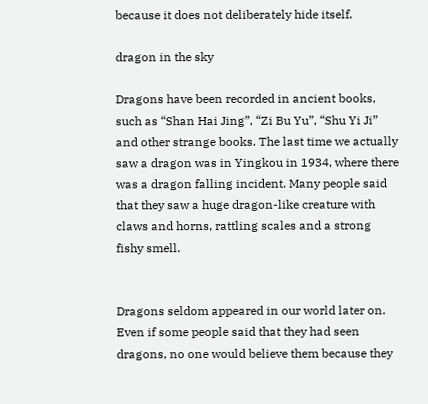because it does not deliberately hide itself.

dragon in the sky

Dragons have been recorded in ancient books, such as “Shan Hai Jing”, “Zi Bu Yu”, “Shu Yi Ji” and other strange books. The last time we actually saw a dragon was in Yingkou in 1934, where there was a dragon falling incident. Many people said that they saw a huge dragon-like creature with claws and horns, rattling scales and a strong fishy smell.


Dragons seldom appeared in our world later on. Even if some people said that they had seen dragons, no one would believe them because they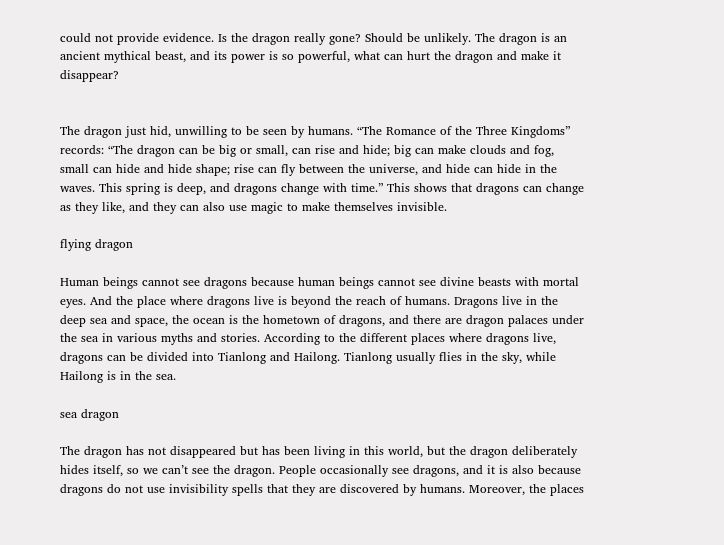could not provide evidence. Is the dragon really gone? Should be unlikely. The dragon is an ancient mythical beast, and its power is so powerful, what can hurt the dragon and make it disappear?


The dragon just hid, unwilling to be seen by humans. “The Romance of the Three Kingdoms” records: “The dragon can be big or small, can rise and hide; big can make clouds and fog, small can hide and hide shape; rise can fly between the universe, and hide can hide in the waves. This spring is deep, and dragons change with time.” This shows that dragons can change as they like, and they can also use magic to make themselves invisible.

flying dragon

Human beings cannot see dragons because human beings cannot see divine beasts with mortal eyes. And the place where dragons live is beyond the reach of humans. Dragons live in the deep sea and space, the ocean is the hometown of dragons, and there are dragon palaces under the sea in various myths and stories. According to the different places where dragons live, dragons can be divided into Tianlong and Hailong. Tianlong usually flies in the sky, while Hailong is in the sea.

sea dragon

The dragon has not disappeared but has been living in this world, but the dragon deliberately hides itself, so we can’t see the dragon. People occasionally see dragons, and it is also because dragons do not use invisibility spells that they are discovered by humans. Moreover, the places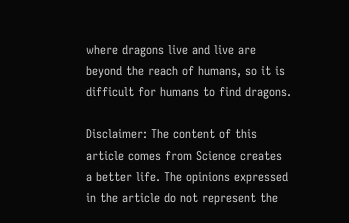where dragons live and live are beyond the reach of humans, so it is difficult for humans to find dragons.

Disclaimer: The content of this article comes from Science creates a better life. The opinions expressed in the article do not represent the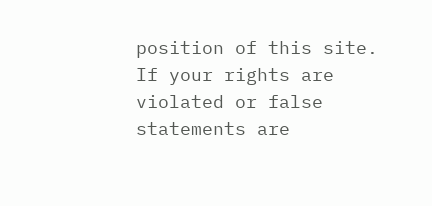position of this site. If your rights are violated or false statements are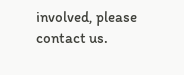involved, please contact us.